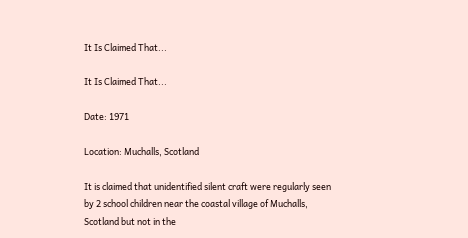It Is Claimed That...

It Is Claimed That...

Date: 1971

Location: Muchalls, Scotland

It is claimed that unidentified silent craft were regularly seen by 2 school children near the coastal village of Muchalls, Scotland but not in the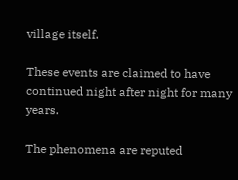village itself.

These events are claimed to have continued night after night for many years.

The phenomena are reputed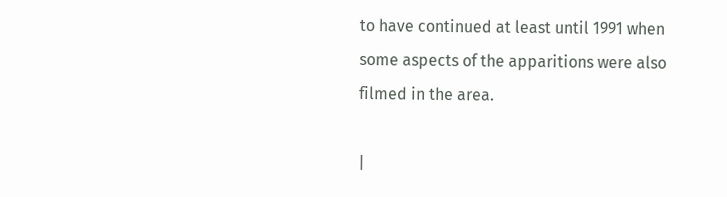to have continued at least until 1991 when some aspects of the apparitions were also filmed in the area.

|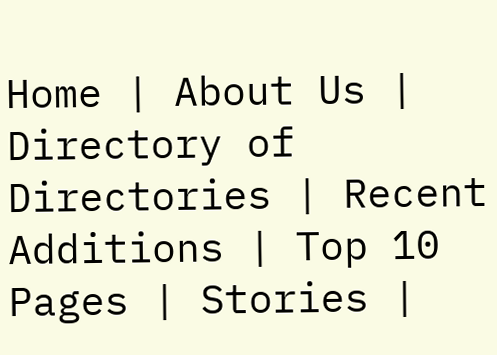Home | About Us | Directory of Directories | Recent Additions | Top 10 Pages | Stories |